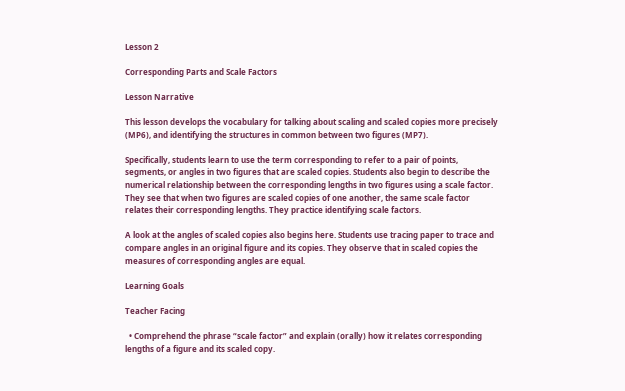Lesson 2

Corresponding Parts and Scale Factors

Lesson Narrative

This lesson develops the vocabulary for talking about scaling and scaled copies more precisely (MP6), and identifying the structures in common between two figures (MP7).

Specifically, students learn to use the term corresponding to refer to a pair of points, segments, or angles in two figures that are scaled copies. Students also begin to describe the numerical relationship between the corresponding lengths in two figures using a scale factor. They see that when two figures are scaled copies of one another, the same scale factor relates their corresponding lengths. They practice identifying scale factors.

A look at the angles of scaled copies also begins here. Students use tracing paper to trace and compare angles in an original figure and its copies. They observe that in scaled copies the measures of corresponding angles are equal.

Learning Goals

Teacher Facing

  • Comprehend the phrase “scale factor” and explain (orally) how it relates corresponding lengths of a figure and its scaled copy.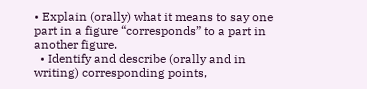• Explain (orally) what it means to say one part in a figure “corresponds” to a part in another figure.
  • Identify and describe (orally and in writing) corresponding points,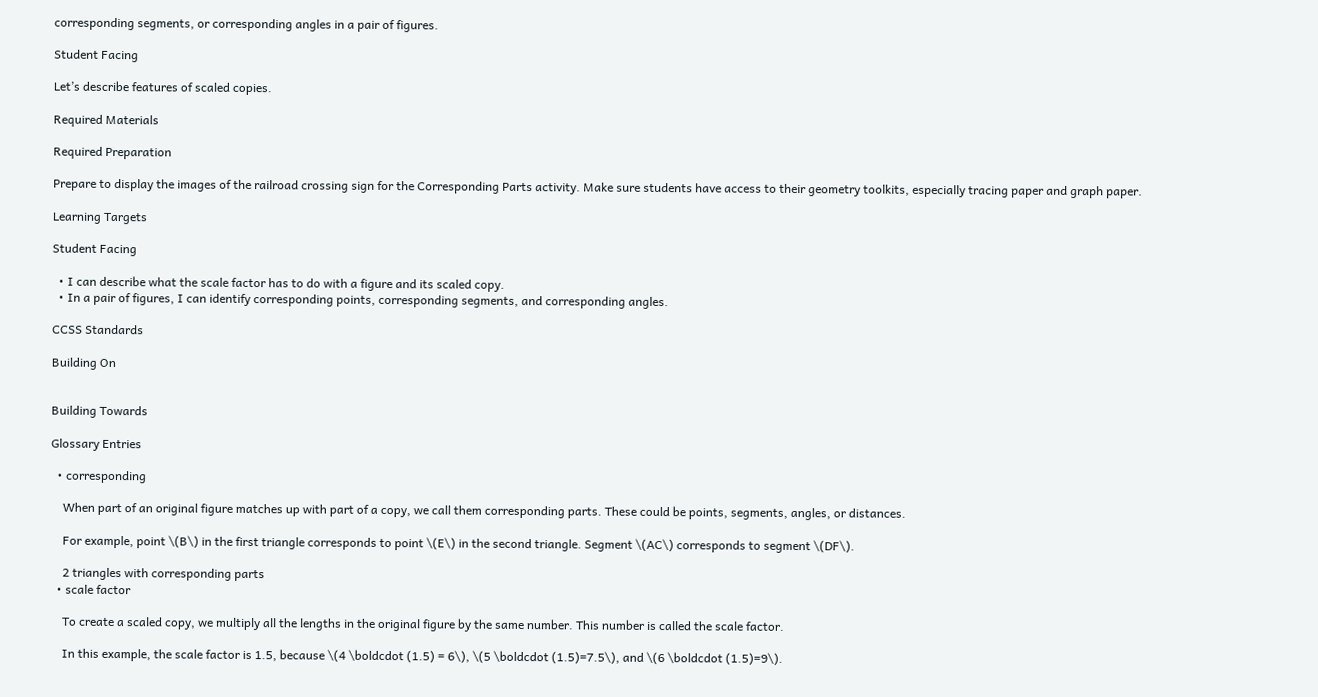corresponding segments, or corresponding angles in a pair of figures.

Student Facing

Let’s describe features of scaled copies.

Required Materials

Required Preparation

Prepare to display the images of the railroad crossing sign for the Corresponding Parts activity. Make sure students have access to their geometry toolkits, especially tracing paper and graph paper.

Learning Targets

Student Facing

  • I can describe what the scale factor has to do with a figure and its scaled copy.
  • In a pair of figures, I can identify corresponding points, corresponding segments, and corresponding angles.

CCSS Standards

Building On


Building Towards

Glossary Entries

  • corresponding

    When part of an original figure matches up with part of a copy, we call them corresponding parts. These could be points, segments, angles, or distances.

    For example, point \(B\) in the first triangle corresponds to point \(E\) in the second triangle. Segment \(AC\) corresponds to segment \(DF\).

    2 triangles with corresponding parts
  • scale factor

    To create a scaled copy, we multiply all the lengths in the original figure by the same number. This number is called the scale factor.

    In this example, the scale factor is 1.5, because \(4 \boldcdot (1.5) = 6\), \(5 \boldcdot (1.5)=7.5\), and \(6 \boldcdot (1.5)=9\).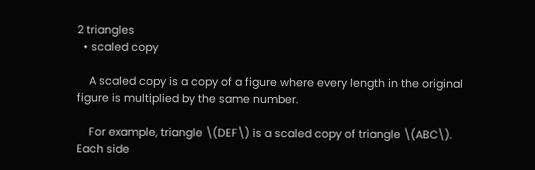2 triangles
  • scaled copy

    A scaled copy is a copy of a figure where every length in the original figure is multiplied by the same number.

    For example, triangle \(DEF\) is a scaled copy of triangle \(ABC\). Each side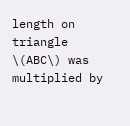length on triangle \(ABC\) was multiplied by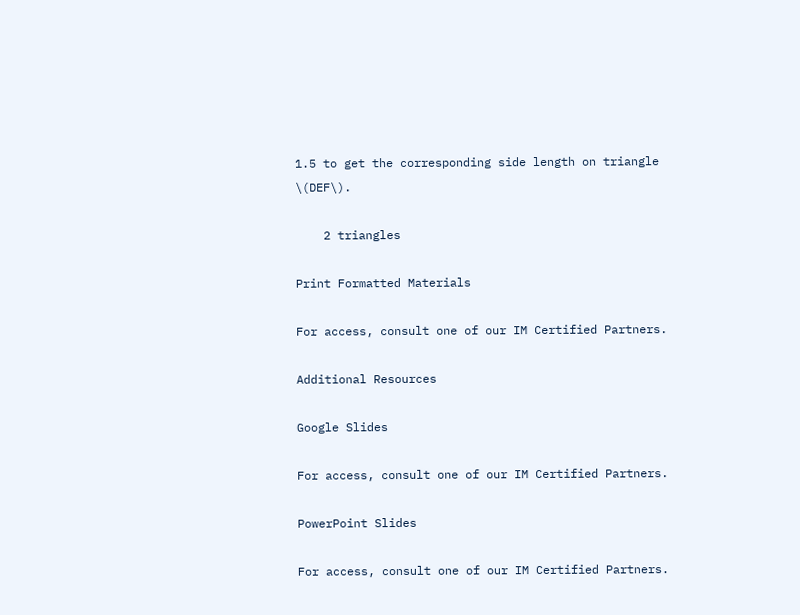1.5 to get the corresponding side length on triangle \(DEF\).

    2 triangles

Print Formatted Materials

For access, consult one of our IM Certified Partners.

Additional Resources

Google Slides

For access, consult one of our IM Certified Partners.

PowerPoint Slides

For access, consult one of our IM Certified Partners.